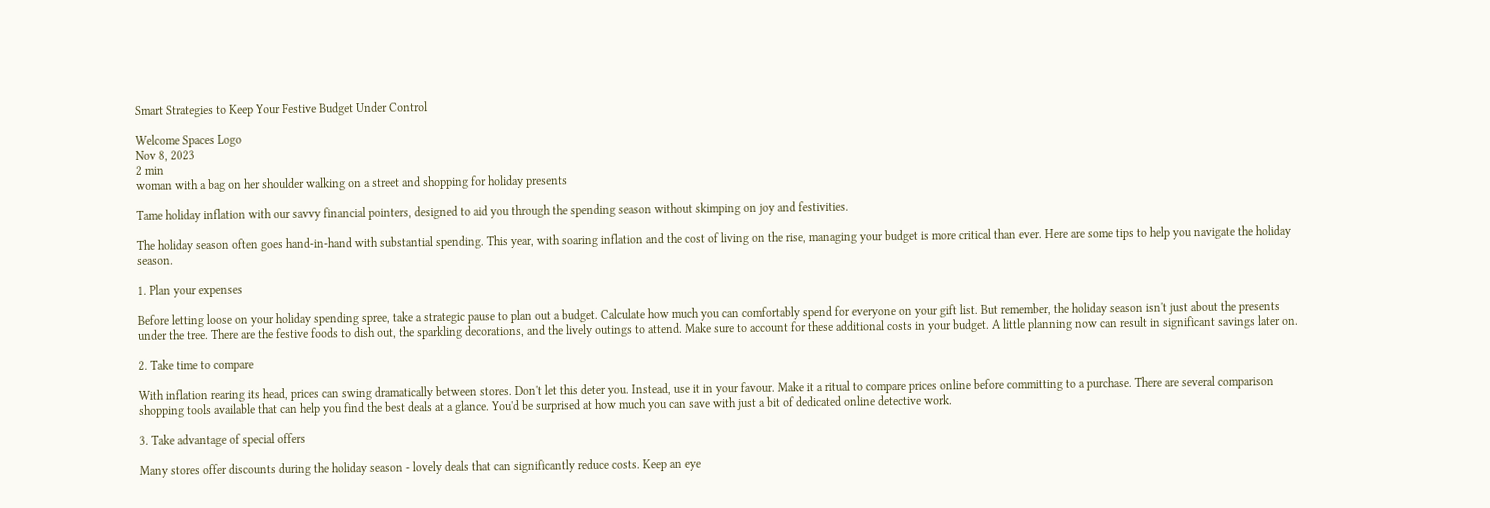Smart Strategies to Keep Your Festive Budget Under Control

Welcome Spaces Logo
Nov 8, 2023
2 min
woman with a bag on her shoulder walking on a street and shopping for holiday presents

Tame holiday inflation with our savvy financial pointers, designed to aid you through the spending season without skimping on joy and festivities.

The holiday season often goes hand-in-hand with substantial spending. This year, with soaring inflation and the cost of living on the rise, managing your budget is more critical than ever. Here are some tips to help you navigate the holiday season.

1. Plan your expenses

Before letting loose on your holiday spending spree, take a strategic pause to plan out a budget. Calculate how much you can comfortably spend for everyone on your gift list. But remember, the holiday season isn't just about the presents under the tree. There are the festive foods to dish out, the sparkling decorations, and the lively outings to attend. Make sure to account for these additional costs in your budget. A little planning now can result in significant savings later on.

2. Take time to compare

With inflation rearing its head, prices can swing dramatically between stores. Don't let this deter you. Instead, use it in your favour. Make it a ritual to compare prices online before committing to a purchase. There are several comparison shopping tools available that can help you find the best deals at a glance. You'd be surprised at how much you can save with just a bit of dedicated online detective work.

3. Take advantage of special offers

Many stores offer discounts during the holiday season - lovely deals that can significantly reduce costs. Keep an eye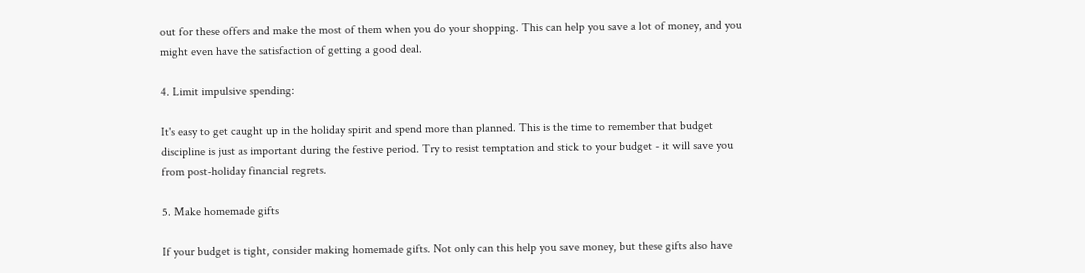out for these offers and make the most of them when you do your shopping. This can help you save a lot of money, and you might even have the satisfaction of getting a good deal.

4. Limit impulsive spending:

It's easy to get caught up in the holiday spirit and spend more than planned. This is the time to remember that budget discipline is just as important during the festive period. Try to resist temptation and stick to your budget - it will save you from post-holiday financial regrets.

5. Make homemade gifts

If your budget is tight, consider making homemade gifts. Not only can this help you save money, but these gifts also have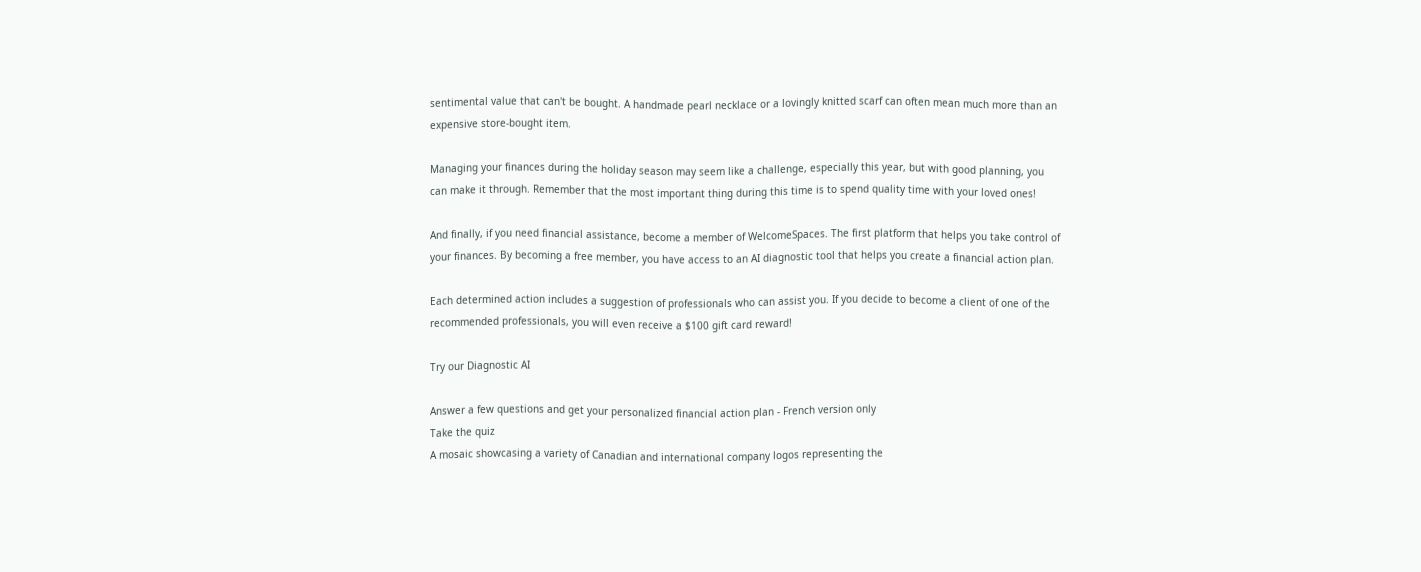sentimental value that can't be bought. A handmade pearl necklace or a lovingly knitted scarf can often mean much more than an expensive store-bought item.

Managing your finances during the holiday season may seem like a challenge, especially this year, but with good planning, you can make it through. Remember that the most important thing during this time is to spend quality time with your loved ones!

And finally, if you need financial assistance, become a member of WelcomeSpaces. The first platform that helps you take control of your finances. By becoming a free member, you have access to an AI diagnostic tool that helps you create a financial action plan.

Each determined action includes a suggestion of professionals who can assist you. If you decide to become a client of one of the recommended professionals, you will even receive a $100 gift card reward!

Try our Diagnostic AI

Answer a few questions and get your personalized financial action plan - French version only
Take the quiz
A mosaic showcasing a variety of Canadian and international company logos representing the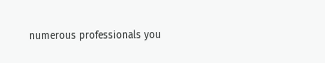numerous professionals you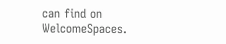can find on WelcomeSpaces.